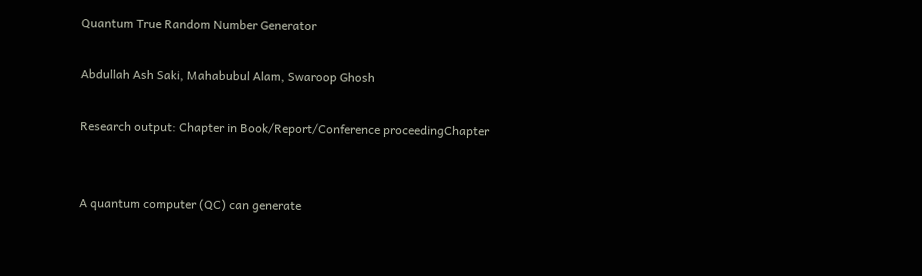Quantum True Random Number Generator

Abdullah Ash Saki, Mahabubul Alam, Swaroop Ghosh

Research output: Chapter in Book/Report/Conference proceedingChapter


A quantum computer (QC) can generate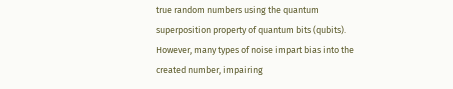true random numbers using the quantum superposition property of quantum bits (qubits). However, many types of noise impart bias into the created number, impairing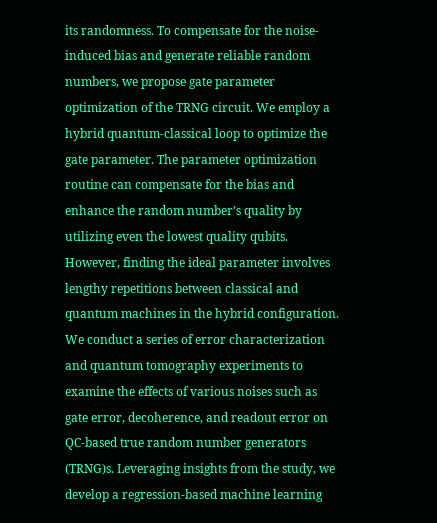its randomness. To compensate for the noise-induced bias and generate reliable random numbers, we propose gate parameter optimization of the TRNG circuit. We employ a hybrid quantum-classical loop to optimize the gate parameter. The parameter optimization routine can compensate for the bias and enhance the random number’s quality by utilizing even the lowest quality qubits. However, finding the ideal parameter involves lengthy repetitions between classical and quantum machines in the hybrid configuration. We conduct a series of error characterization and quantum tomography experiments to examine the effects of various noises such as gate error, decoherence, and readout error on QC-based true random number generators (TRNG)s. Leveraging insights from the study, we develop a regression-based machine learning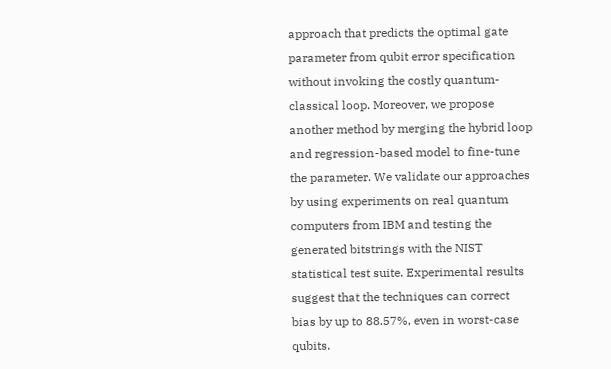approach that predicts the optimal gate parameter from qubit error specification without invoking the costly quantum-classical loop. Moreover, we propose another method by merging the hybrid loop and regression-based model to fine-tune the parameter. We validate our approaches by using experiments on real quantum computers from IBM and testing the generated bitstrings with the NIST statistical test suite. Experimental results suggest that the techniques can correct bias by up to 88.57%, even in worst-case qubits.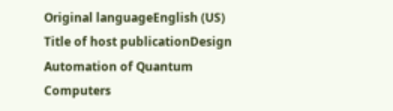Original languageEnglish (US)
Title of host publicationDesign Automation of Quantum Computers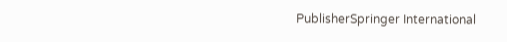PublisherSpringer International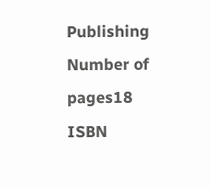Publishing
Number of pages18
ISBN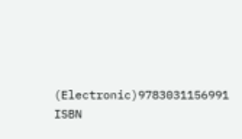(Electronic)9783031156991
ISBN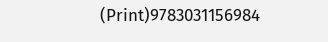(Print)9783031156984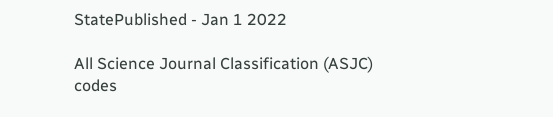StatePublished - Jan 1 2022

All Science Journal Classification (ASJC) codes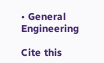• General Engineering

Cite this